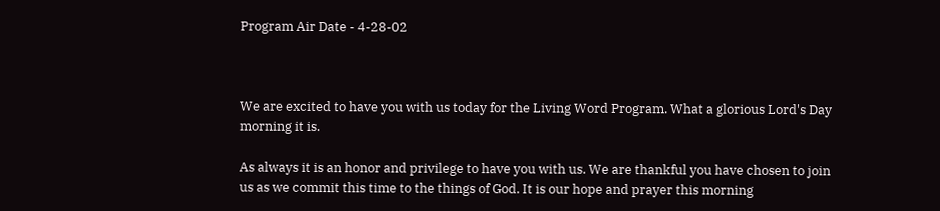Program Air Date - 4-28-02



We are excited to have you with us today for the Living Word Program. What a glorious Lord's Day morning it is.

As always it is an honor and privilege to have you with us. We are thankful you have chosen to join us as we commit this time to the things of God. It is our hope and prayer this morning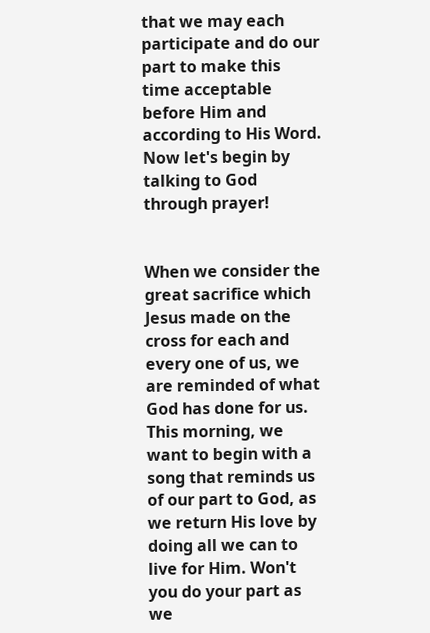that we may each participate and do our part to make this time acceptable before Him and according to His Word. Now let's begin by talking to God through prayer!


When we consider the great sacrifice which Jesus made on the cross for each and every one of us, we are reminded of what God has done for us. This morning, we want to begin with a song that reminds us of our part to God, as we return His love by doing all we can to live for Him. Won't you do your part as we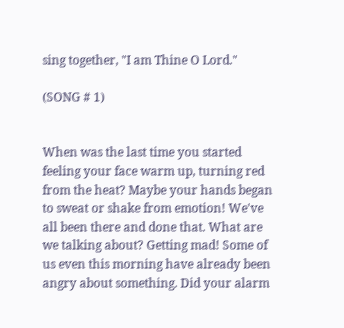sing together, "I am Thine O Lord."

(SONG # 1)


When was the last time you started feeling your face warm up, turning red from the heat? Maybe your hands began to sweat or shake from emotion! We've all been there and done that. What are we talking about? Getting mad! Some of us even this morning have already been angry about something. Did your alarm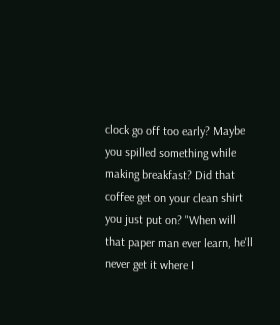clock go off too early? Maybe you spilled something while making breakfast? Did that coffee get on your clean shirt you just put on? "When will that paper man ever learn, he'll never get it where I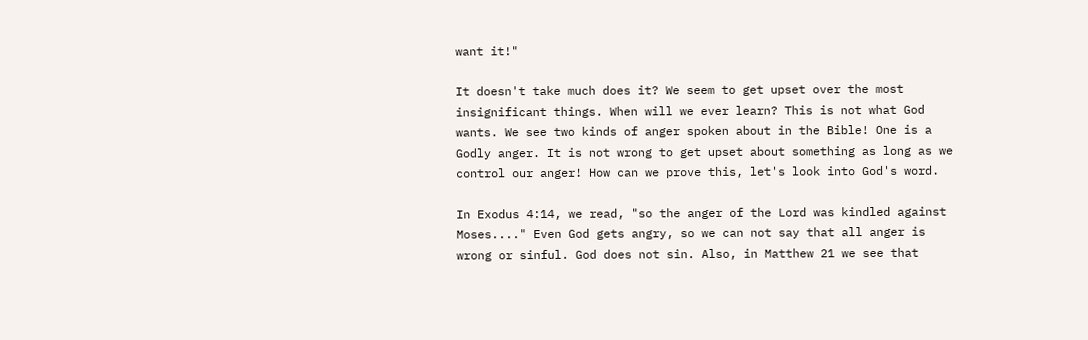want it!"

It doesn't take much does it? We seem to get upset over the most insignificant things. When will we ever learn? This is not what God wants. We see two kinds of anger spoken about in the Bible! One is a Godly anger. It is not wrong to get upset about something as long as we control our anger! How can we prove this, let's look into God's word.

In Exodus 4:14, we read, "so the anger of the Lord was kindled against Moses...." Even God gets angry, so we can not say that all anger is wrong or sinful. God does not sin. Also, in Matthew 21 we see that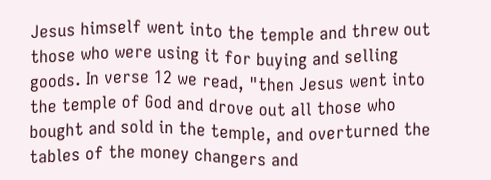Jesus himself went into the temple and threw out those who were using it for buying and selling goods. In verse 12 we read, "then Jesus went into the temple of God and drove out all those who bought and sold in the temple, and overturned the tables of the money changers and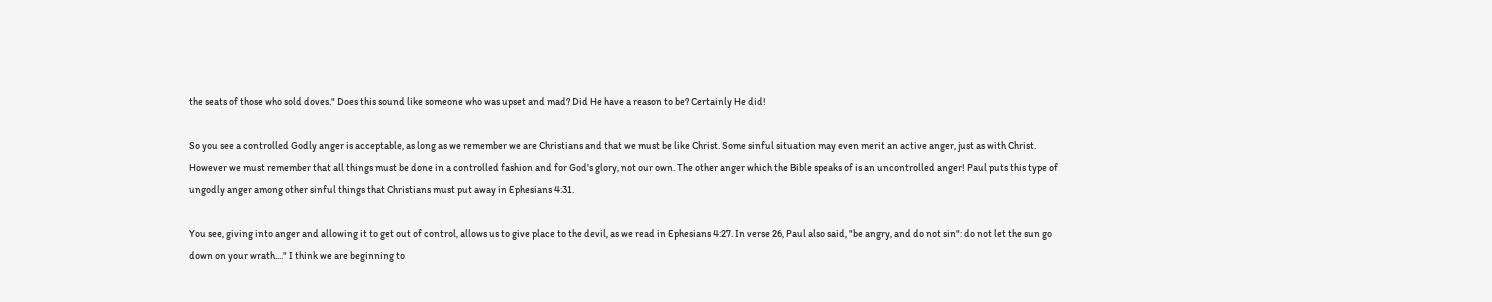the seats of those who sold doves." Does this sound like someone who was upset and mad? Did He have a reason to be? Certainly He did!

So you see a controlled Godly anger is acceptable, as long as we remember we are Christians and that we must be like Christ. Some sinful situation may even merit an active anger, just as with Christ. However we must remember that all things must be done in a controlled fashion and for God's glory, not our own. The other anger which the Bible speaks of is an uncontrolled anger! Paul puts this type of ungodly anger among other sinful things that Christians must put away in Ephesians 4:31.

You see, giving into anger and allowing it to get out of control, allows us to give place to the devil, as we read in Ephesians 4:27. In verse 26, Paul also said, "be angry, and do not sin": do not let the sun go down on your wrath...." I think we are beginning to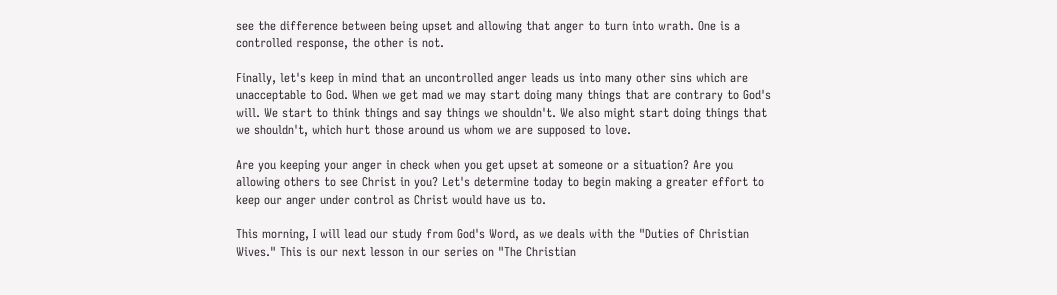see the difference between being upset and allowing that anger to turn into wrath. One is a controlled response, the other is not.

Finally, let's keep in mind that an uncontrolled anger leads us into many other sins which are unacceptable to God. When we get mad we may start doing many things that are contrary to God's will. We start to think things and say things we shouldn't. We also might start doing things that we shouldn't, which hurt those around us whom we are supposed to love.

Are you keeping your anger in check when you get upset at someone or a situation? Are you allowing others to see Christ in you? Let's determine today to begin making a greater effort to keep our anger under control as Christ would have us to.

This morning, I will lead our study from God's Word, as we deals with the "Duties of Christian Wives." This is our next lesson in our series on "The Christian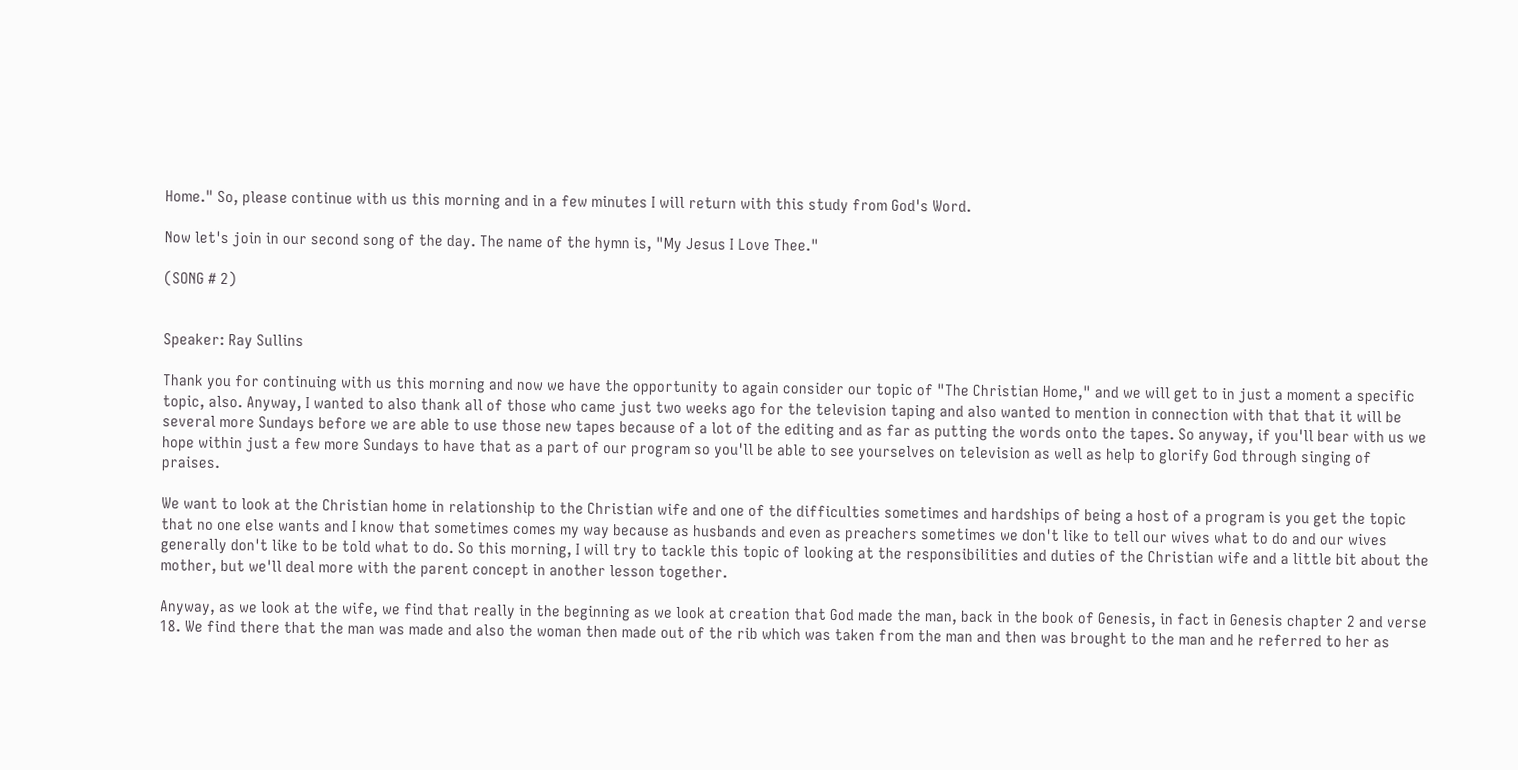Home." So, please continue with us this morning and in a few minutes I will return with this study from God's Word.

Now let's join in our second song of the day. The name of the hymn is, "My Jesus I Love Thee."

(SONG # 2)


Speaker: Ray Sullins

Thank you for continuing with us this morning and now we have the opportunity to again consider our topic of "The Christian Home," and we will get to in just a moment a specific topic, also. Anyway, I wanted to also thank all of those who came just two weeks ago for the television taping and also wanted to mention in connection with that that it will be several more Sundays before we are able to use those new tapes because of a lot of the editing and as far as putting the words onto the tapes. So anyway, if you'll bear with us we hope within just a few more Sundays to have that as a part of our program so you'll be able to see yourselves on television as well as help to glorify God through singing of praises.

We want to look at the Christian home in relationship to the Christian wife and one of the difficulties sometimes and hardships of being a host of a program is you get the topic that no one else wants and I know that sometimes comes my way because as husbands and even as preachers sometimes we don't like to tell our wives what to do and our wives generally don't like to be told what to do. So this morning, I will try to tackle this topic of looking at the responsibilities and duties of the Christian wife and a little bit about the mother, but we'll deal more with the parent concept in another lesson together.

Anyway, as we look at the wife, we find that really in the beginning as we look at creation that God made the man, back in the book of Genesis, in fact in Genesis chapter 2 and verse 18. We find there that the man was made and also the woman then made out of the rib which was taken from the man and then was brought to the man and he referred to her as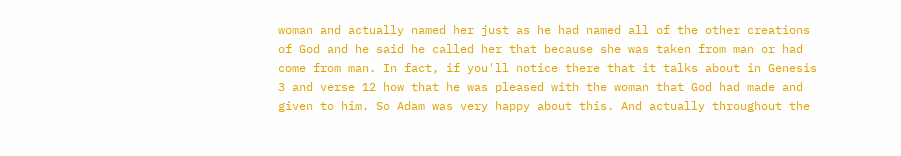woman and actually named her just as he had named all of the other creations of God and he said he called her that because she was taken from man or had come from man. In fact, if you'll notice there that it talks about in Genesis 3 and verse 12 how that he was pleased with the woman that God had made and given to him. So Adam was very happy about this. And actually throughout the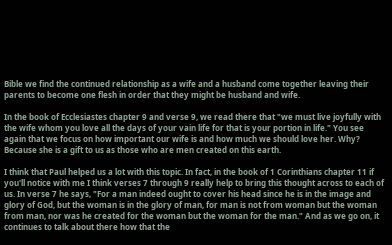Bible we find the continued relationship as a wife and a husband come together leaving their parents to become one flesh in order that they might be husband and wife.

In the book of Ecclesiastes chapter 9 and verse 9, we read there that "we must live joyfully with the wife whom you love all the days of your vain life for that is your portion in life." You see again that we focus on how important our wife is and how much we should love her. Why? Because she is a gift to us as those who are men created on this earth.

I think that Paul helped us a lot with this topic. In fact, in the book of 1 Corinthians chapter 11 if you'll notice with me I think verses 7 through 9 really help to bring this thought across to each of us. In verse 7 he says, "For a man indeed ought to cover his head since he is in the image and glory of God, but the woman is in the glory of man, for man is not from woman but the woman from man, nor was he created for the woman but the woman for the man." And as we go on, it continues to talk about there how that the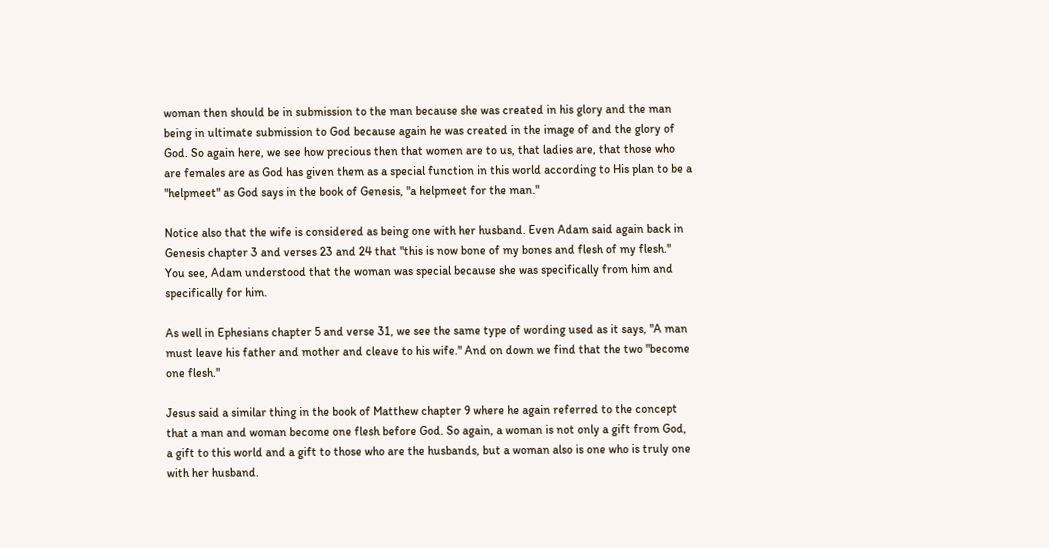woman then should be in submission to the man because she was created in his glory and the man being in ultimate submission to God because again he was created in the image of and the glory of God. So again here, we see how precious then that women are to us, that ladies are, that those who are females are as God has given them as a special function in this world according to His plan to be a "helpmeet" as God says in the book of Genesis, "a helpmeet for the man."

Notice also that the wife is considered as being one with her husband. Even Adam said again back in Genesis chapter 3 and verses 23 and 24 that "this is now bone of my bones and flesh of my flesh." You see, Adam understood that the woman was special because she was specifically from him and specifically for him.

As well in Ephesians chapter 5 and verse 31, we see the same type of wording used as it says, "A man must leave his father and mother and cleave to his wife." And on down we find that the two "become one flesh."

Jesus said a similar thing in the book of Matthew chapter 9 where he again referred to the concept that a man and woman become one flesh before God. So again, a woman is not only a gift from God, a gift to this world and a gift to those who are the husbands, but a woman also is one who is truly one with her husband.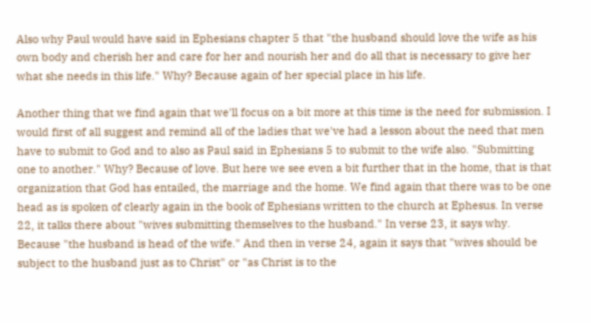Also why Paul would have said in Ephesians chapter 5 that "the husband should love the wife as his own body and cherish her and care for her and nourish her and do all that is necessary to give her what she needs in this life." Why? Because again of her special place in his life.

Another thing that we find again that we'll focus on a bit more at this time is the need for submission. I would first of all suggest and remind all of the ladies that we've had a lesson about the need that men have to submit to God and to also as Paul said in Ephesians 5 to submit to the wife also. "Submitting one to another." Why? Because of love. But here we see even a bit further that in the home, that is that organization that God has entailed, the marriage and the home. We find again that there was to be one head as is spoken of clearly again in the book of Ephesians written to the church at Ephesus. In verse 22, it talks there about "wives submitting themselves to the husband." In verse 23, it says why. Because "the husband is head of the wife." And then in verse 24, again it says that "wives should be subject to the husband just as to Christ" or "as Christ is to the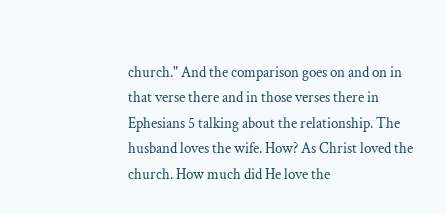church." And the comparison goes on and on in that verse there and in those verses there in Ephesians 5 talking about the relationship. The husband loves the wife. How? As Christ loved the church. How much did He love the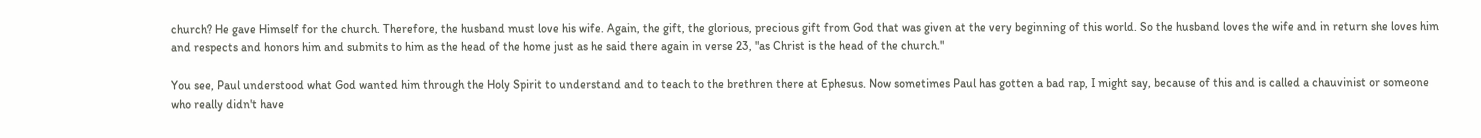church? He gave Himself for the church. Therefore, the husband must love his wife. Again, the gift, the glorious, precious gift from God that was given at the very beginning of this world. So the husband loves the wife and in return she loves him and respects and honors him and submits to him as the head of the home just as he said there again in verse 23, "as Christ is the head of the church."

You see, Paul understood what God wanted him through the Holy Spirit to understand and to teach to the brethren there at Ephesus. Now sometimes Paul has gotten a bad rap, I might say, because of this and is called a chauvinist or someone who really didn't have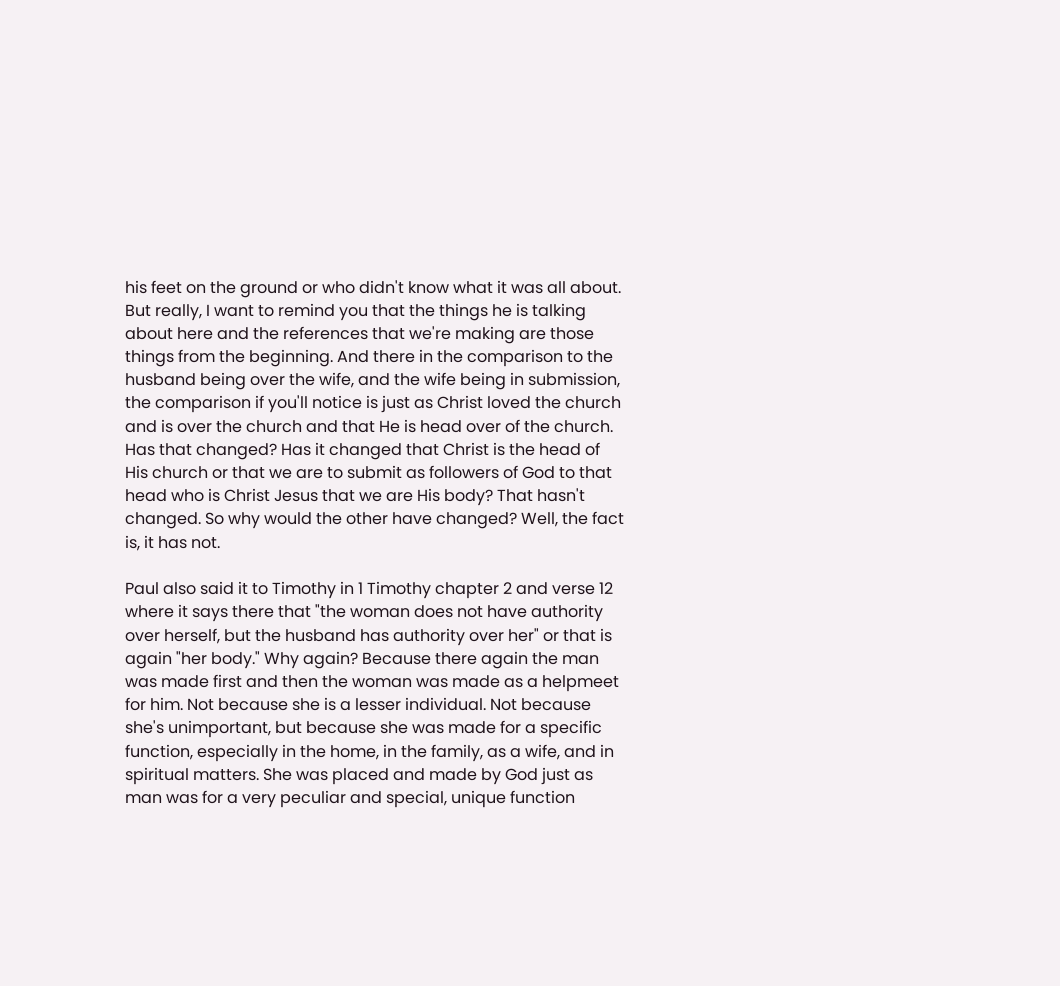his feet on the ground or who didn't know what it was all about. But really, I want to remind you that the things he is talking about here and the references that we're making are those things from the beginning. And there in the comparison to the husband being over the wife, and the wife being in submission, the comparison if you'll notice is just as Christ loved the church and is over the church and that He is head over of the church. Has that changed? Has it changed that Christ is the head of His church or that we are to submit as followers of God to that head who is Christ Jesus that we are His body? That hasn't changed. So why would the other have changed? Well, the fact is, it has not.

Paul also said it to Timothy in 1 Timothy chapter 2 and verse 12 where it says there that "the woman does not have authority over herself, but the husband has authority over her" or that is again "her body." Why again? Because there again the man was made first and then the woman was made as a helpmeet for him. Not because she is a lesser individual. Not because she's unimportant, but because she was made for a specific function, especially in the home, in the family, as a wife, and in spiritual matters. She was placed and made by God just as man was for a very peculiar and special, unique function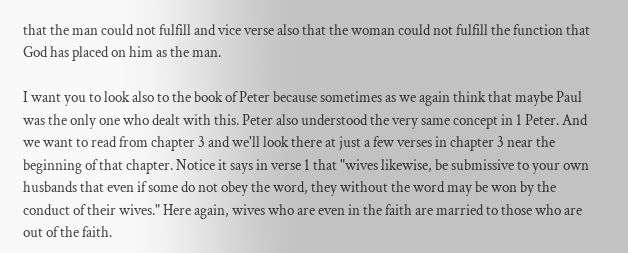that the man could not fulfill and vice verse also that the woman could not fulfill the function that God has placed on him as the man.

I want you to look also to the book of Peter because sometimes as we again think that maybe Paul was the only one who dealt with this. Peter also understood the very same concept in 1 Peter. And we want to read from chapter 3 and we'll look there at just a few verses in chapter 3 near the beginning of that chapter. Notice it says in verse 1 that "wives likewise, be submissive to your own husbands that even if some do not obey the word, they without the word may be won by the conduct of their wives." Here again, wives who are even in the faith are married to those who are out of the faith.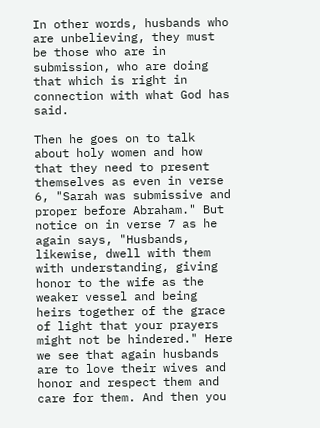In other words, husbands who are unbelieving, they must be those who are in submission, who are doing that which is right in connection with what God has said.

Then he goes on to talk about holy women and how that they need to present themselves as even in verse 6, "Sarah was submissive and proper before Abraham." But notice on in verse 7 as he again says, "Husbands, likewise, dwell with them with understanding, giving honor to the wife as the weaker vessel and being heirs together of the grace of light that your prayers might not be hindered." Here we see that again husbands are to love their wives and honor and respect them and care for them. And then you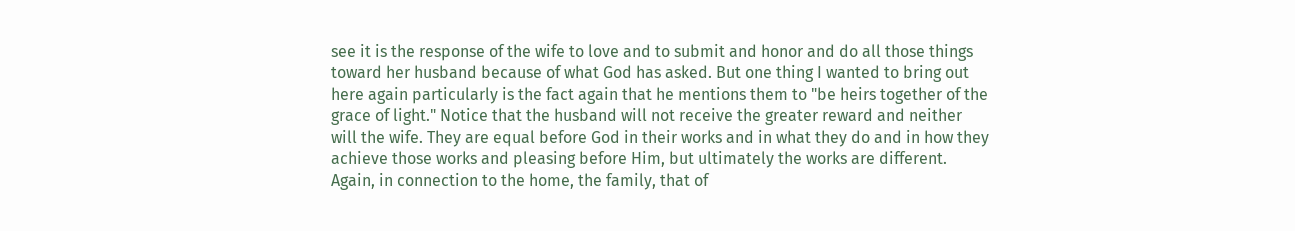see it is the response of the wife to love and to submit and honor and do all those things toward her husband because of what God has asked. But one thing I wanted to bring out here again particularly is the fact again that he mentions them to "be heirs together of the grace of light." Notice that the husband will not receive the greater reward and neither will the wife. They are equal before God in their works and in what they do and in how they achieve those works and pleasing before Him, but ultimately the works are different. Again, in connection to the home, the family, that of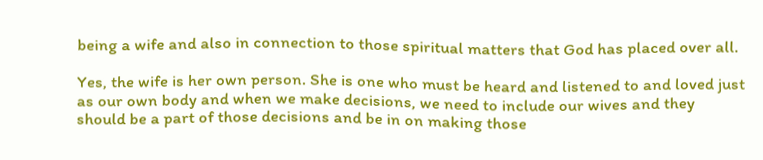being a wife and also in connection to those spiritual matters that God has placed over all.

Yes, the wife is her own person. She is one who must be heard and listened to and loved just as our own body and when we make decisions, we need to include our wives and they should be a part of those decisions and be in on making those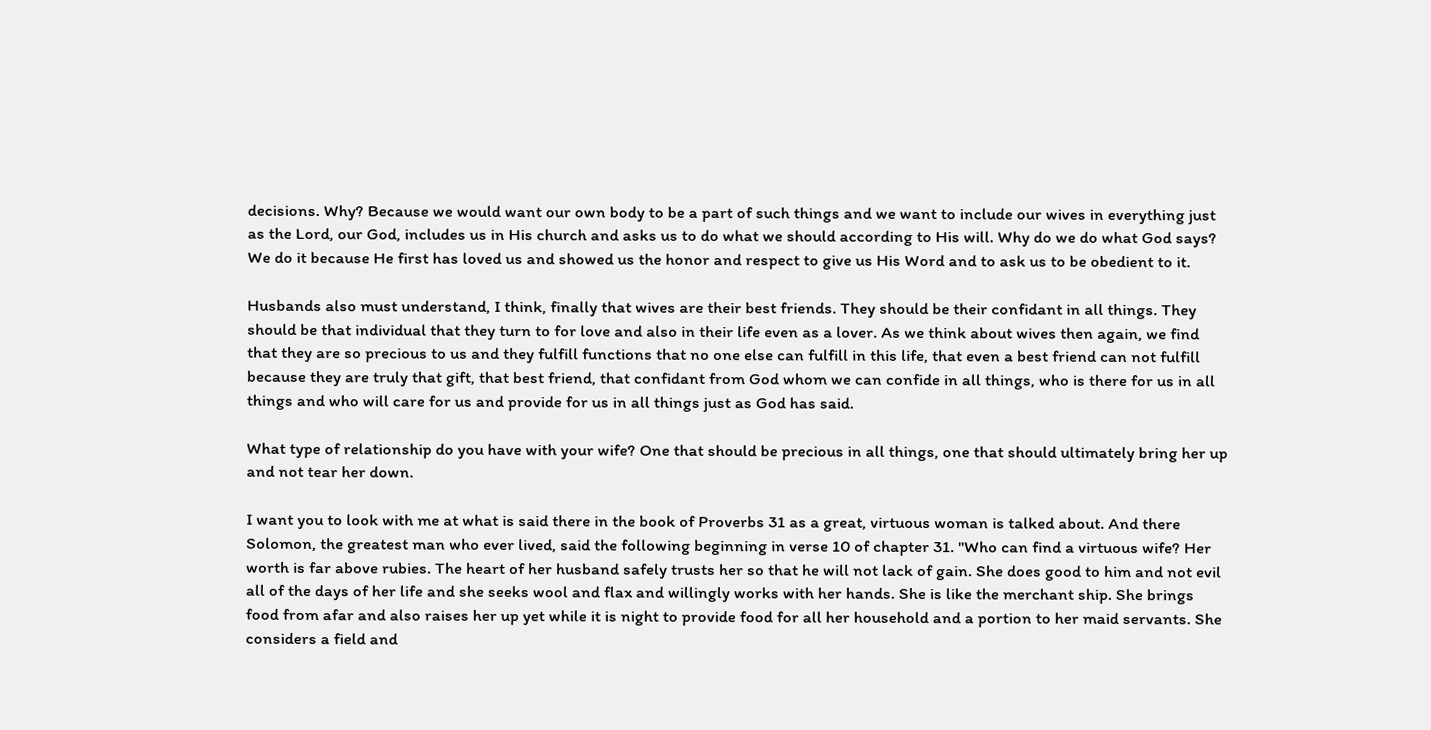decisions. Why? Because we would want our own body to be a part of such things and we want to include our wives in everything just as the Lord, our God, includes us in His church and asks us to do what we should according to His will. Why do we do what God says? We do it because He first has loved us and showed us the honor and respect to give us His Word and to ask us to be obedient to it.

Husbands also must understand, I think, finally that wives are their best friends. They should be their confidant in all things. They should be that individual that they turn to for love and also in their life even as a lover. As we think about wives then again, we find that they are so precious to us and they fulfill functions that no one else can fulfill in this life, that even a best friend can not fulfill because they are truly that gift, that best friend, that confidant from God whom we can confide in all things, who is there for us in all things and who will care for us and provide for us in all things just as God has said.

What type of relationship do you have with your wife? One that should be precious in all things, one that should ultimately bring her up and not tear her down.

I want you to look with me at what is said there in the book of Proverbs 31 as a great, virtuous woman is talked about. And there Solomon, the greatest man who ever lived, said the following beginning in verse 10 of chapter 31. "Who can find a virtuous wife? Her worth is far above rubies. The heart of her husband safely trusts her so that he will not lack of gain. She does good to him and not evil all of the days of her life and she seeks wool and flax and willingly works with her hands. She is like the merchant ship. She brings food from afar and also raises her up yet while it is night to provide food for all her household and a portion to her maid servants. She considers a field and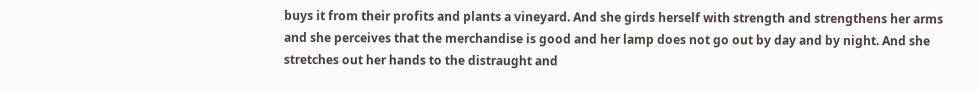buys it from their profits and plants a vineyard. And she girds herself with strength and strengthens her arms and she perceives that the merchandise is good and her lamp does not go out by day and by night. And she stretches out her hands to the distraught and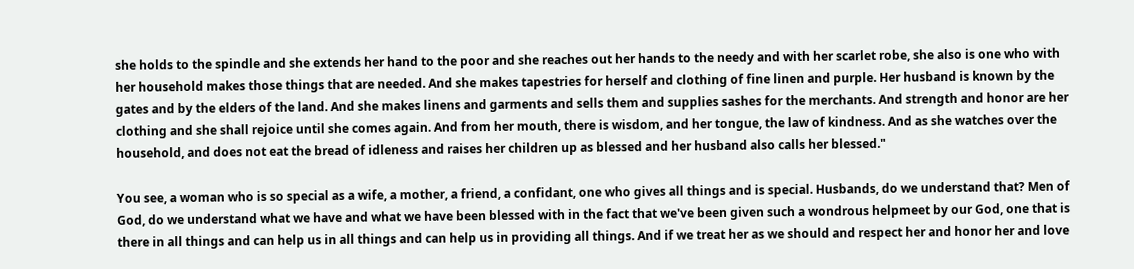she holds to the spindle and she extends her hand to the poor and she reaches out her hands to the needy and with her scarlet robe, she also is one who with her household makes those things that are needed. And she makes tapestries for herself and clothing of fine linen and purple. Her husband is known by the gates and by the elders of the land. And she makes linens and garments and sells them and supplies sashes for the merchants. And strength and honor are her clothing and she shall rejoice until she comes again. And from her mouth, there is wisdom, and her tongue, the law of kindness. And as she watches over the household, and does not eat the bread of idleness and raises her children up as blessed and her husband also calls her blessed."

You see, a woman who is so special as a wife, a mother, a friend, a confidant, one who gives all things and is special. Husbands, do we understand that? Men of God, do we understand what we have and what we have been blessed with in the fact that we've been given such a wondrous helpmeet by our God, one that is there in all things and can help us in all things and can help us in providing all things. And if we treat her as we should and respect her and honor her and love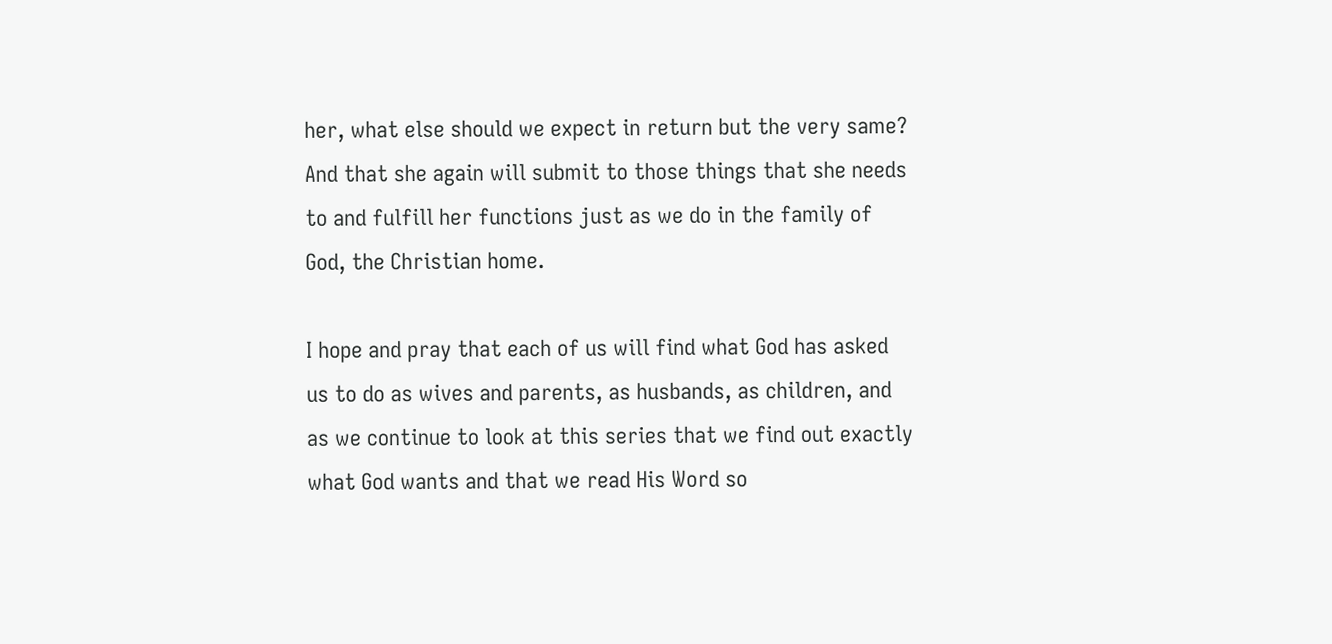her, what else should we expect in return but the very same? And that she again will submit to those things that she needs to and fulfill her functions just as we do in the family of God, the Christian home.

I hope and pray that each of us will find what God has asked us to do as wives and parents, as husbands, as children, and as we continue to look at this series that we find out exactly what God wants and that we read His Word so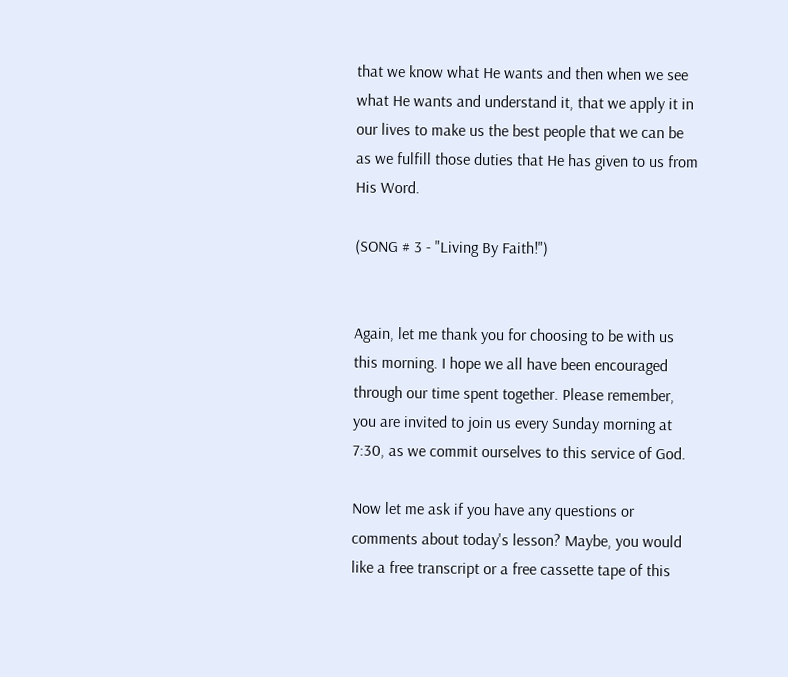that we know what He wants and then when we see what He wants and understand it, that we apply it in our lives to make us the best people that we can be as we fulfill those duties that He has given to us from His Word.

(SONG # 3 - "Living By Faith!")


Again, let me thank you for choosing to be with us this morning. I hope we all have been encouraged through our time spent together. Please remember, you are invited to join us every Sunday morning at 7:30, as we commit ourselves to this service of God.

Now let me ask if you have any questions or comments about today's lesson? Maybe, you would like a free transcript or a free cassette tape of this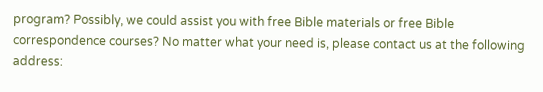program? Possibly, we could assist you with free Bible materials or free Bible correspondence courses? No matter what your need is, please contact us at the following address: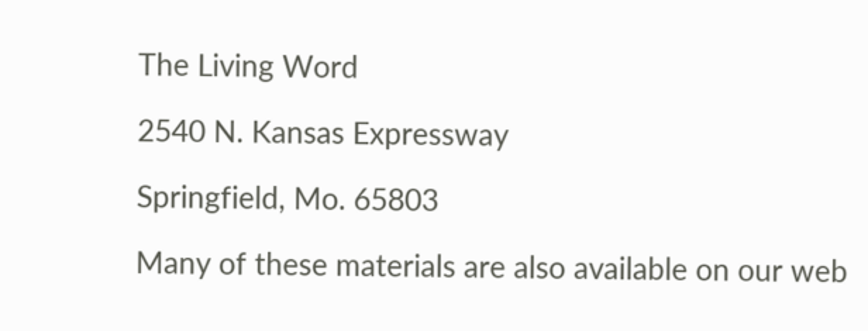The Living Word

2540 N. Kansas Expressway

Springfield, Mo. 65803

Many of these materials are also available on our web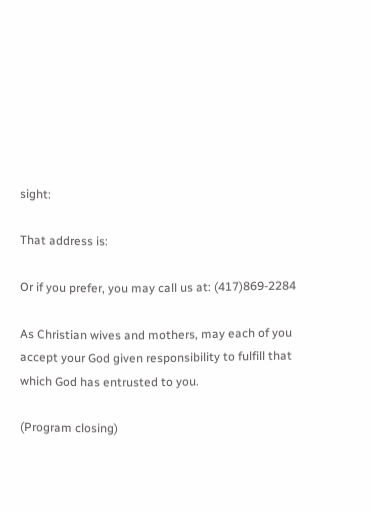sight:

That address is:

Or if you prefer, you may call us at: (417)869-2284

As Christian wives and mothers, may each of you accept your God given responsibility to fulfill that which God has entrusted to you.

(Program closing)